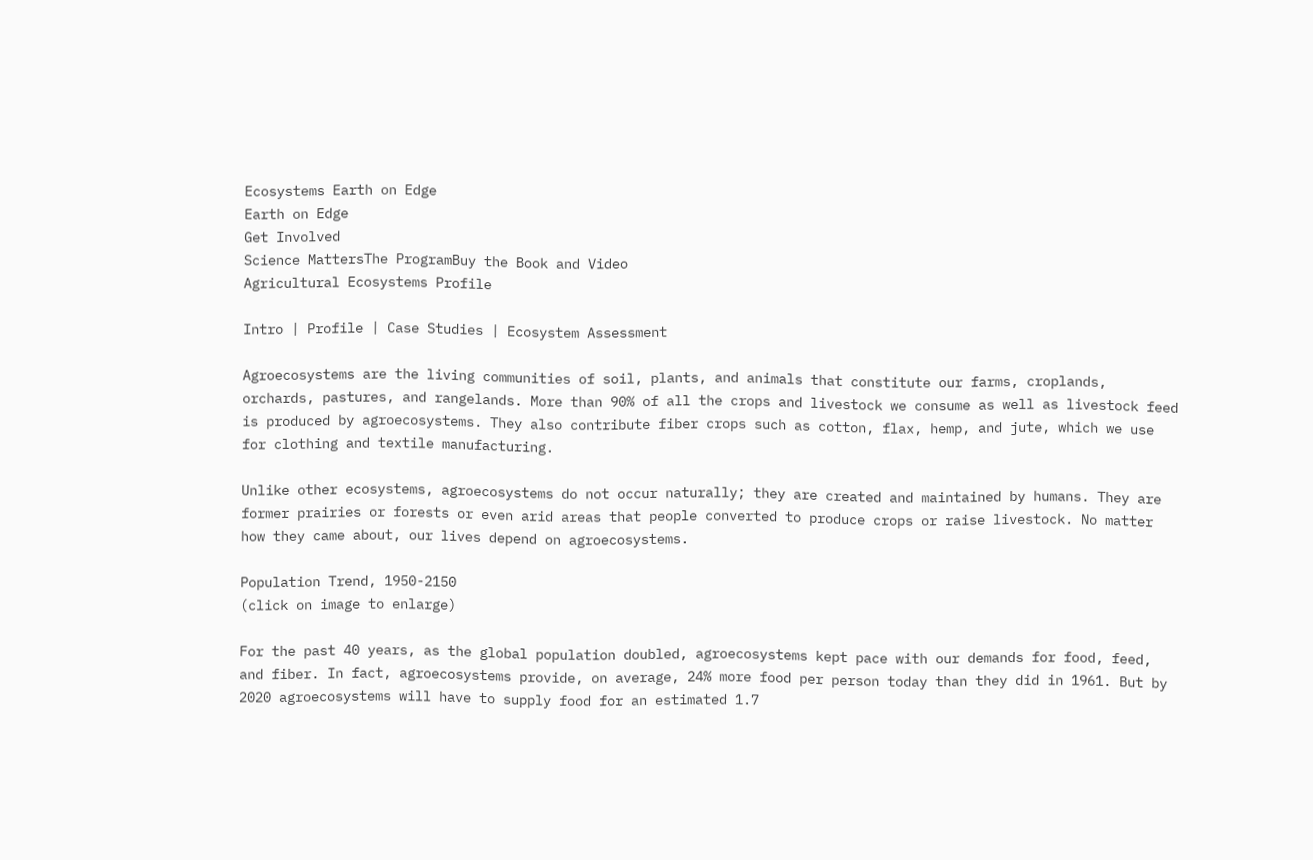Ecosystems Earth on Edge
Earth on Edge
Get Involved
Science MattersThe ProgramBuy the Book and Video
Agricultural Ecosystems Profile

Intro | Profile | Case Studies | Ecosystem Assessment

Agroecosystems are the living communities of soil, plants, and animals that constitute our farms, croplands, orchards, pastures, and rangelands. More than 90% of all the crops and livestock we consume as well as livestock feed is produced by agroecosystems. They also contribute fiber crops such as cotton, flax, hemp, and jute, which we use for clothing and textile manufacturing.

Unlike other ecosystems, agroecosystems do not occur naturally; they are created and maintained by humans. They are former prairies or forests or even arid areas that people converted to produce crops or raise livestock. No matter how they came about, our lives depend on agroecosystems.

Population Trend, 1950-2150
(click on image to enlarge)

For the past 40 years, as the global population doubled, agroecosystems kept pace with our demands for food, feed, and fiber. In fact, agroecosystems provide, on average, 24% more food per person today than they did in 1961. But by 2020 agroecosystems will have to supply food for an estimated 1.7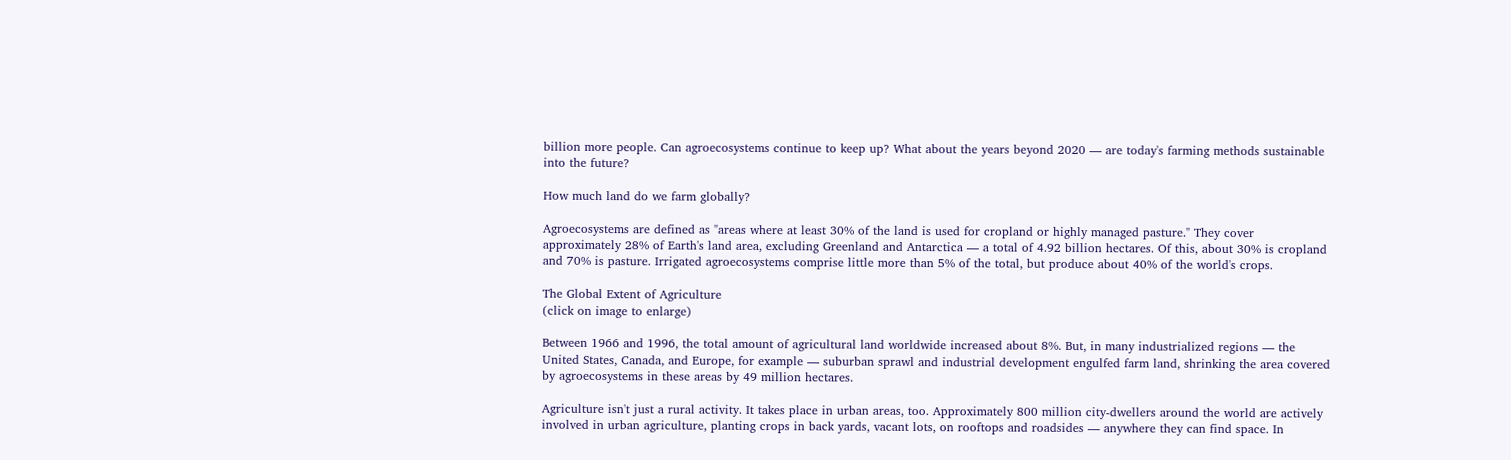billion more people. Can agroecosystems continue to keep up? What about the years beyond 2020 — are today's farming methods sustainable into the future?

How much land do we farm globally?

Agroecosystems are defined as "areas where at least 30% of the land is used for cropland or highly managed pasture." They cover approximately 28% of Earth's land area, excluding Greenland and Antarctica — a total of 4.92 billion hectares. Of this, about 30% is cropland and 70% is pasture. Irrigated agroecosystems comprise little more than 5% of the total, but produce about 40% of the world's crops.

The Global Extent of Agriculture
(click on image to enlarge)

Between 1966 and 1996, the total amount of agricultural land worldwide increased about 8%. But, in many industrialized regions — the United States, Canada, and Europe, for example — suburban sprawl and industrial development engulfed farm land, shrinking the area covered by agroecosystems in these areas by 49 million hectares.

Agriculture isn't just a rural activity. It takes place in urban areas, too. Approximately 800 million city-dwellers around the world are actively involved in urban agriculture, planting crops in back yards, vacant lots, on rooftops and roadsides — anywhere they can find space. In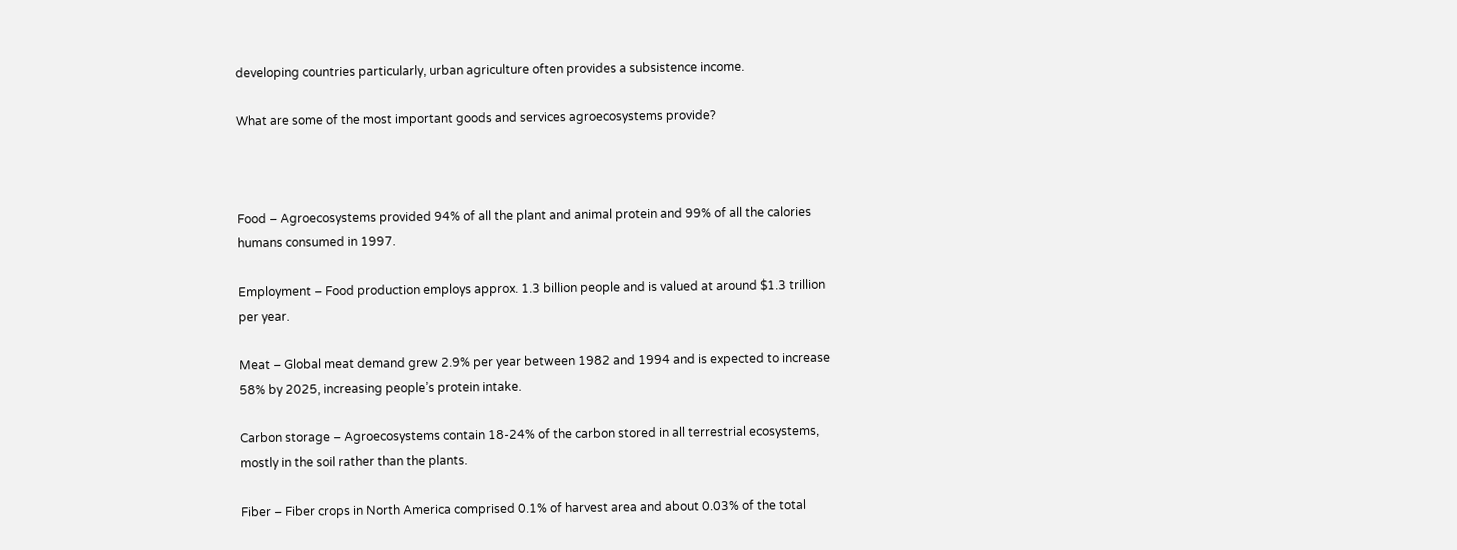developing countries particularly, urban agriculture often provides a subsistence income.

What are some of the most important goods and services agroecosystems provide?



Food – Agroecosystems provided 94% of all the plant and animal protein and 99% of all the calories humans consumed in 1997.

Employment – Food production employs approx. 1.3 billion people and is valued at around $1.3 trillion per year.

Meat – Global meat demand grew 2.9% per year between 1982 and 1994 and is expected to increase 58% by 2025, increasing people’s protein intake.

Carbon storage – Agroecosystems contain 18-24% of the carbon stored in all terrestrial ecosystems, mostly in the soil rather than the plants.

Fiber – Fiber crops in North America comprised 0.1% of harvest area and about 0.03% of the total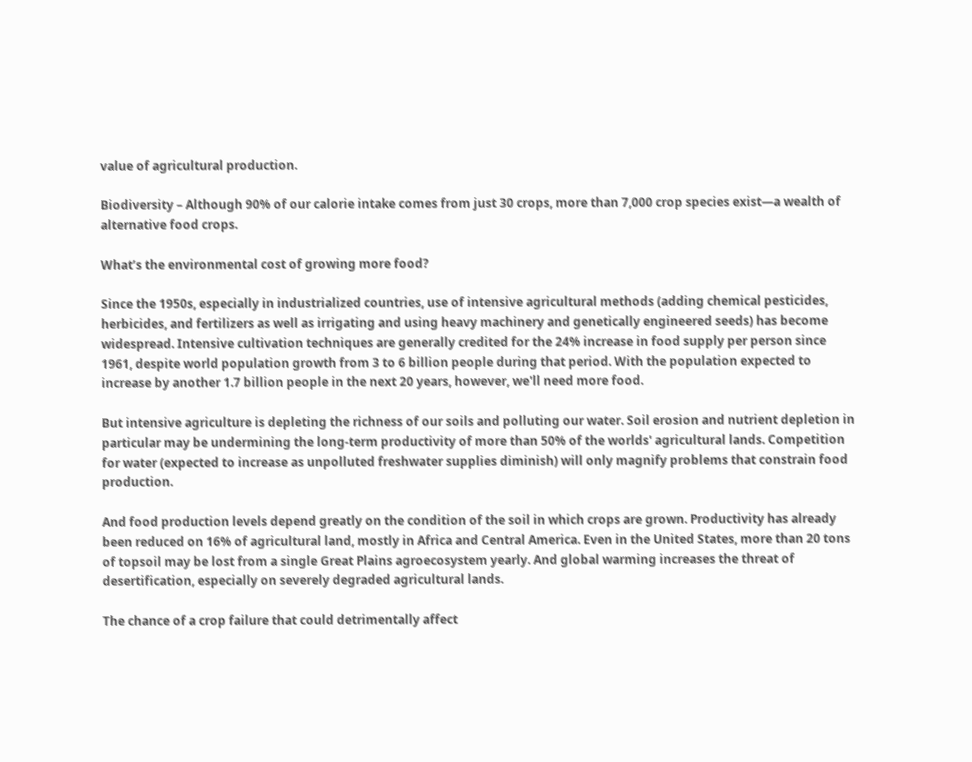value of agricultural production.

Biodiversity – Although 90% of our calorie intake comes from just 30 crops, more than 7,000 crop species exist—a wealth of alternative food crops.

What’s the environmental cost of growing more food?

Since the 1950s, especially in industrialized countries, use of intensive agricultural methods (adding chemical pesticides, herbicides, and fertilizers as well as irrigating and using heavy machinery and genetically engineered seeds) has become widespread. Intensive cultivation techniques are generally credited for the 24% increase in food supply per person since 1961, despite world population growth from 3 to 6 billion people during that period. With the population expected to increase by another 1.7 billion people in the next 20 years, however, we'll need more food.

But intensive agriculture is depleting the richness of our soils and polluting our water. Soil erosion and nutrient depletion in particular may be undermining the long-term productivity of more than 50% of the worlds' agricultural lands. Competition for water (expected to increase as unpolluted freshwater supplies diminish) will only magnify problems that constrain food production.

And food production levels depend greatly on the condition of the soil in which crops are grown. Productivity has already been reduced on 16% of agricultural land, mostly in Africa and Central America. Even in the United States, more than 20 tons of topsoil may be lost from a single Great Plains agroecosystem yearly. And global warming increases the threat of desertification, especially on severely degraded agricultural lands.

The chance of a crop failure that could detrimentally affect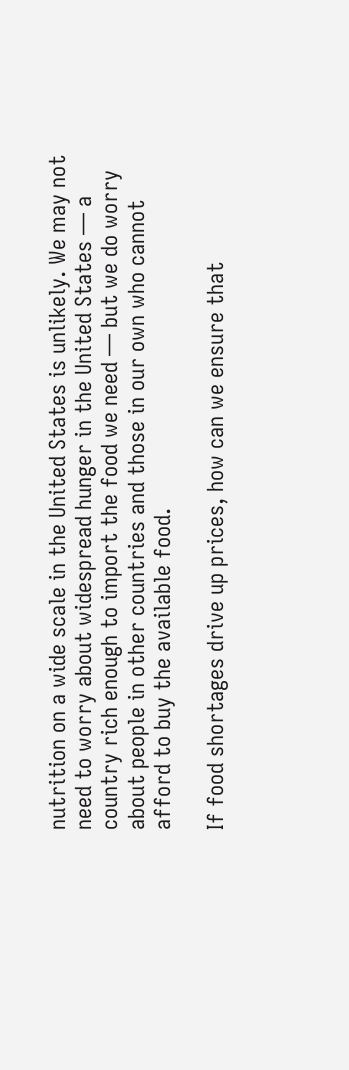nutrition on a wide scale in the United States is unlikely. We may not need to worry about widespread hunger in the United States — a country rich enough to import the food we need — but we do worry about people in other countries and those in our own who cannot afford to buy the available food.

If food shortages drive up prices, how can we ensure that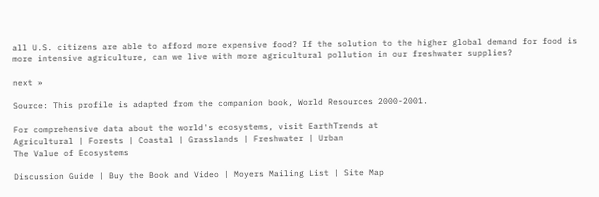all U.S. citizens are able to afford more expensive food? If the solution to the higher global demand for food is more intensive agriculture, can we live with more agricultural pollution in our freshwater supplies?

next »

Source: This profile is adapted from the companion book, World Resources 2000-2001.

For comprehensive data about the world's ecosystems, visit EarthTrends at
Agricultural | Forests | Coastal | Grasslands | Freshwater | Urban
The Value of Ecosystems

Discussion Guide | Buy the Book and Video | Moyers Mailing List | Site Map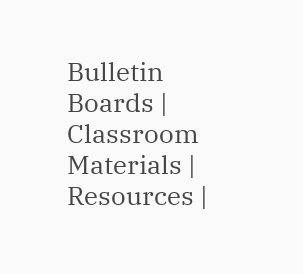Bulletin Boards | Classroom Materials | Resources |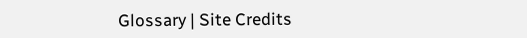Glossary | Site Credits